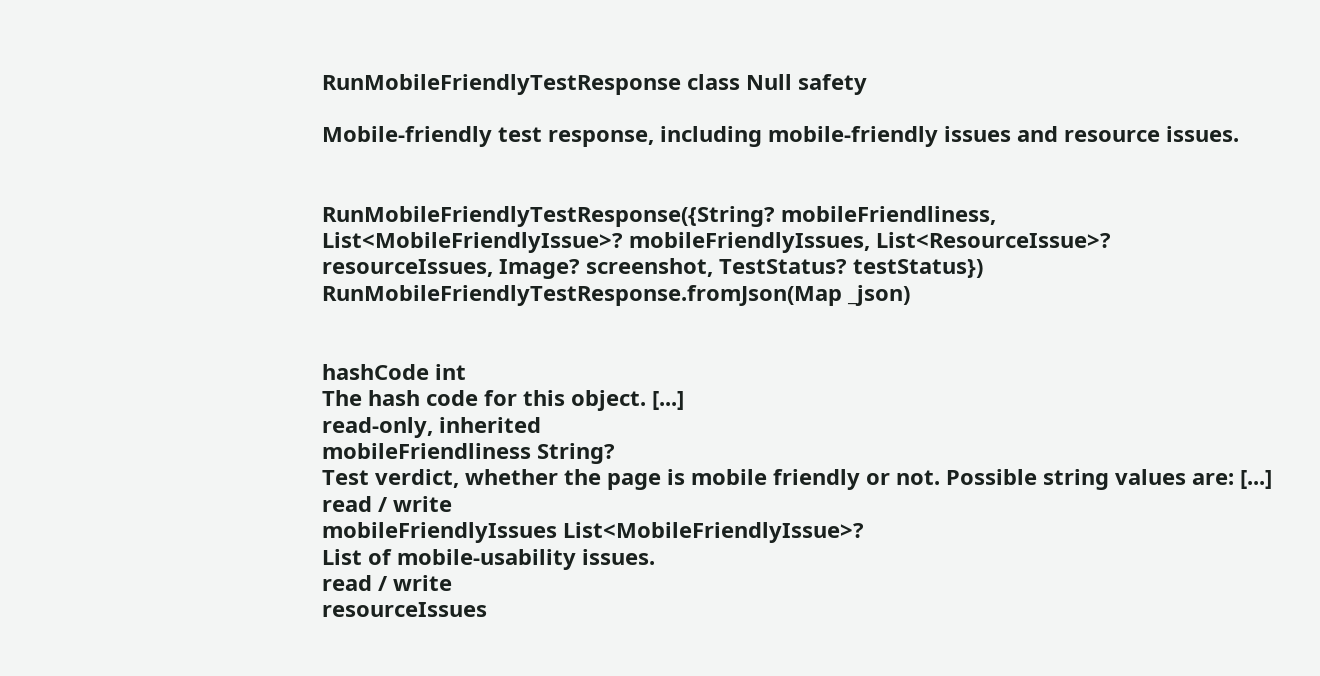RunMobileFriendlyTestResponse class Null safety

Mobile-friendly test response, including mobile-friendly issues and resource issues.


RunMobileFriendlyTestResponse({String? mobileFriendliness, List<MobileFriendlyIssue>? mobileFriendlyIssues, List<ResourceIssue>? resourceIssues, Image? screenshot, TestStatus? testStatus})
RunMobileFriendlyTestResponse.fromJson(Map _json)


hashCode int
The hash code for this object. [...]
read-only, inherited
mobileFriendliness String?
Test verdict, whether the page is mobile friendly or not. Possible string values are: [...]
read / write
mobileFriendlyIssues List<MobileFriendlyIssue>?
List of mobile-usability issues.
read / write
resourceIssues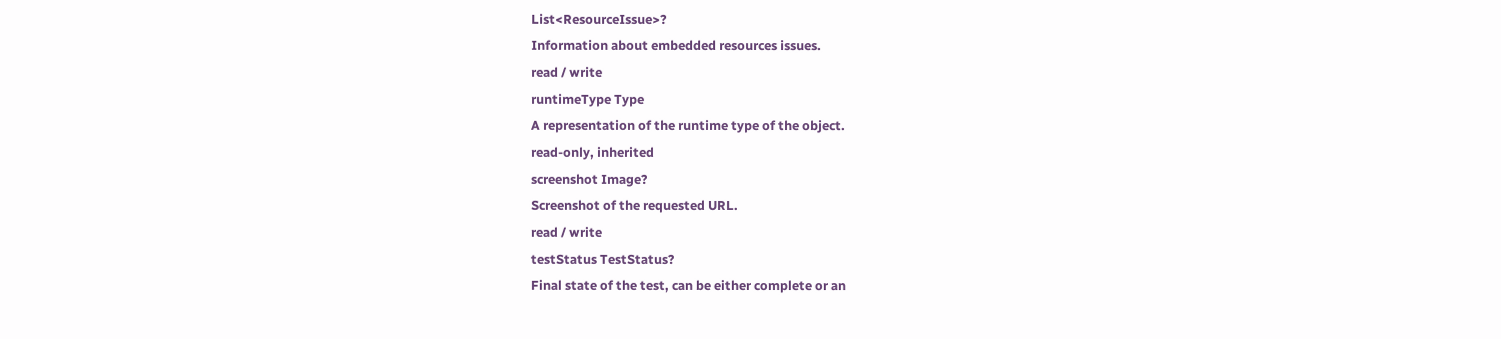List<ResourceIssue>?
Information about embedded resources issues.
read / write
runtimeType Type
A representation of the runtime type of the object.
read-only, inherited
screenshot Image?
Screenshot of the requested URL.
read / write
testStatus TestStatus?
Final state of the test, can be either complete or an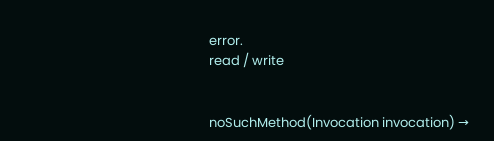error.
read / write


noSuchMethod(Invocation invocation) →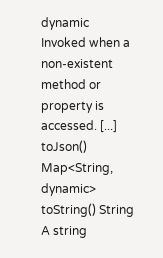dynamic
Invoked when a non-existent method or property is accessed. [...]
toJson() Map<String, dynamic>
toString() String
A string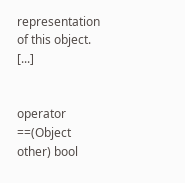representation of this object. [...]


operator ==(Object other) bool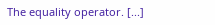The equality operator. [...]